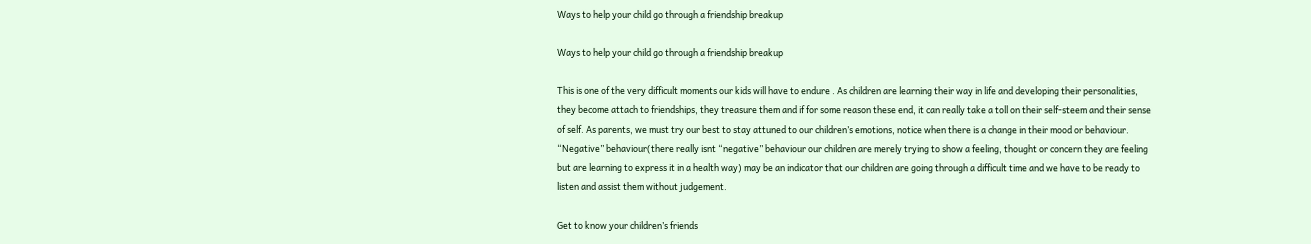Ways to help your child go through a friendship breakup

Ways to help your child go through a friendship breakup

This is one of the very difficult moments our kids will have to endure . As children are learning their way in life and developing their personalities, they become attach to friendships, they treasure them and if for some reason these end, it can really take a toll on their self-steem and their sense of self. As parents, we must try our best to stay attuned to our children’s emotions, notice when there is a change in their mood or behaviour. “Negative” behaviour(there really isnt “negative” behaviour our children are merely trying to show a feeling, thought or concern they are feeling but are learning to express it in a health way) may be an indicator that our children are going through a difficult time and we have to be ready to listen and assist them without judgement.

Get to know your children’s friends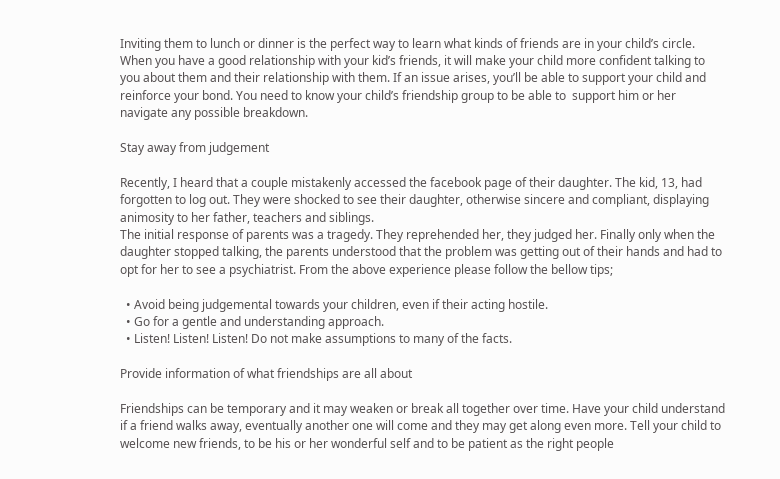Inviting them to lunch or dinner is the perfect way to learn what kinds of friends are in your child’s circle. When you have a good relationship with your kid’s friends, it will make your child more confident talking to you about them and their relationship with them. If an issue arises, you’ll be able to support your child and reinforce your bond. You need to know your child’s friendship group to be able to  support him or her navigate any possible breakdown.

Stay away from judgement

Recently, I heard that a couple mistakenly accessed the facebook page of their daughter. The kid, 13, had forgotten to log out. They were shocked to see their daughter, otherwise sincere and compliant, displaying animosity to her father, teachers and siblings.
The initial response of parents was a tragedy. They reprehended her, they judged her. Finally only when the daughter stopped talking, the parents understood that the problem was getting out of their hands and had to opt for her to see a psychiatrist. From the above experience please follow the bellow tips;

  • Avoid being judgemental towards your children, even if their acting hostile.
  • Go for a gentle and understanding approach.
  • Listen! Listen! Listen! Do not make assumptions to many of the facts.

Provide information of what friendships are all about

Friendships can be temporary and it may weaken or break all together over time. Have your child understand if a friend walks away, eventually another one will come and they may get along even more. Tell your child to welcome new friends, to be his or her wonderful self and to be patient as the right people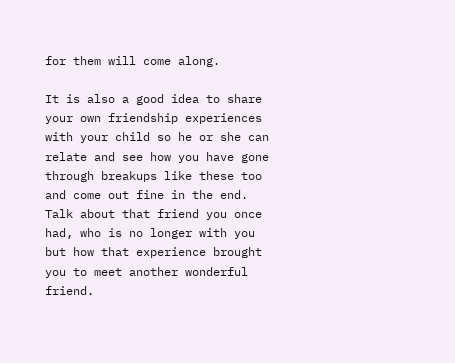for them will come along.

It is also a good idea to share your own friendship experiences with your child so he or she can relate and see how you have gone through breakups like these too and come out fine in the end. Talk about that friend you once had, who is no longer with you but how that experience brought you to meet another wonderful friend.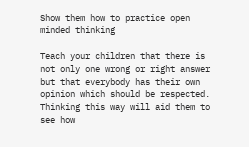Show them how to practice open minded thinking

Teach your children that there is not only one wrong or right answer but that everybody has their own opinion which should be respected. Thinking this way will aid them to see how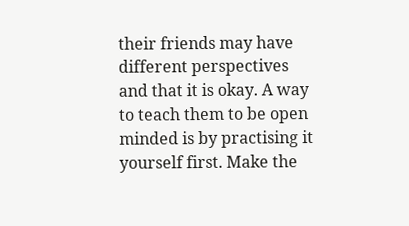their friends may have different perspectives and that it is okay. A way to teach them to be open minded is by practising it yourself first. Make the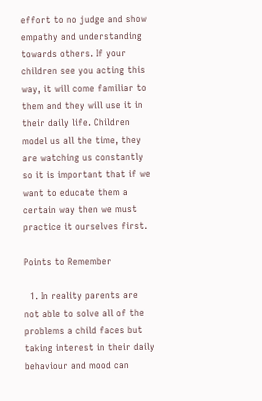effort to no judge and show empathy and understanding towards others. If your children see you acting this way, it will come familiar to them and they will use it in their daily life. Children model us all the time, they are watching us constantly so it is important that if we want to educate them a certain way then we must practice it ourselves first.

Points to Remember

  1. In reality parents are not able to solve all of the problems a child faces but taking interest in their daily behaviour and mood can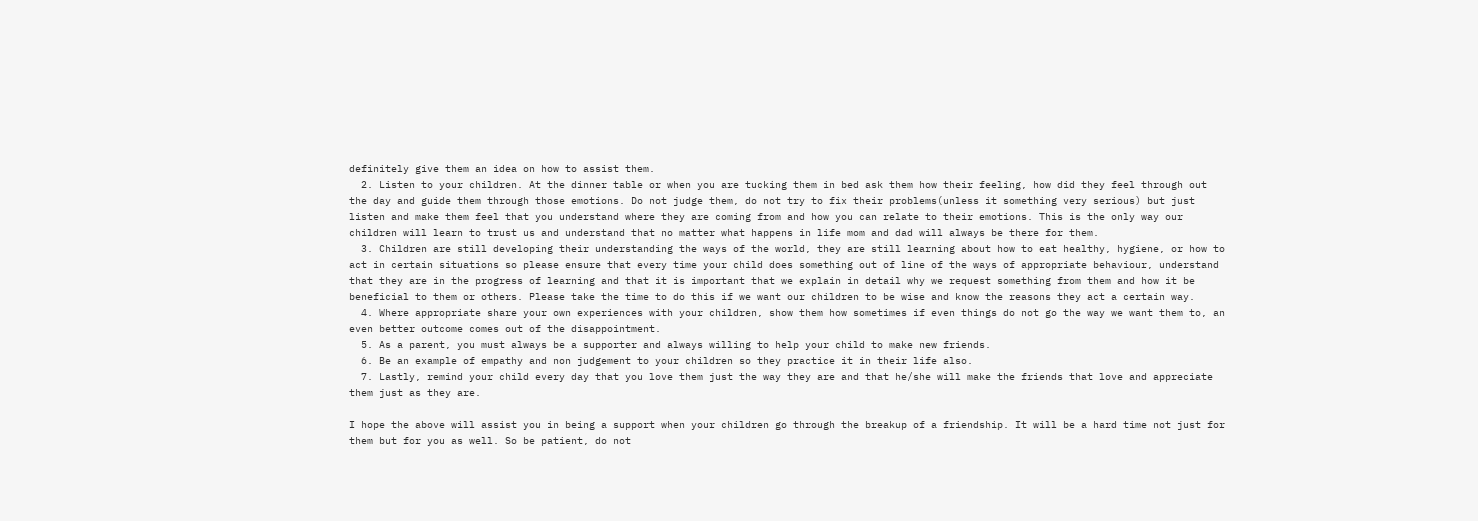definitely give them an idea on how to assist them.
  2. Listen to your children. At the dinner table or when you are tucking them in bed ask them how their feeling, how did they feel through out the day and guide them through those emotions. Do not judge them, do not try to fix their problems(unless it something very serious) but just listen and make them feel that you understand where they are coming from and how you can relate to their emotions. This is the only way our children will learn to trust us and understand that no matter what happens in life mom and dad will always be there for them.
  3. Children are still developing their understanding the ways of the world, they are still learning about how to eat healthy, hygiene, or how to act in certain situations so please ensure that every time your child does something out of line of the ways of appropriate behaviour, understand that they are in the progress of learning and that it is important that we explain in detail why we request something from them and how it be beneficial to them or others. Please take the time to do this if we want our children to be wise and know the reasons they act a certain way.
  4. Where appropriate share your own experiences with your children, show them how sometimes if even things do not go the way we want them to, an even better outcome comes out of the disappointment.
  5. As a parent, you must always be a supporter and always willing to help your child to make new friends.
  6. Be an example of empathy and non judgement to your children so they practice it in their life also.
  7. Lastly, remind your child every day that you love them just the way they are and that he/she will make the friends that love and appreciate them just as they are.

I hope the above will assist you in being a support when your children go through the breakup of a friendship. It will be a hard time not just for them but for you as well. So be patient, do not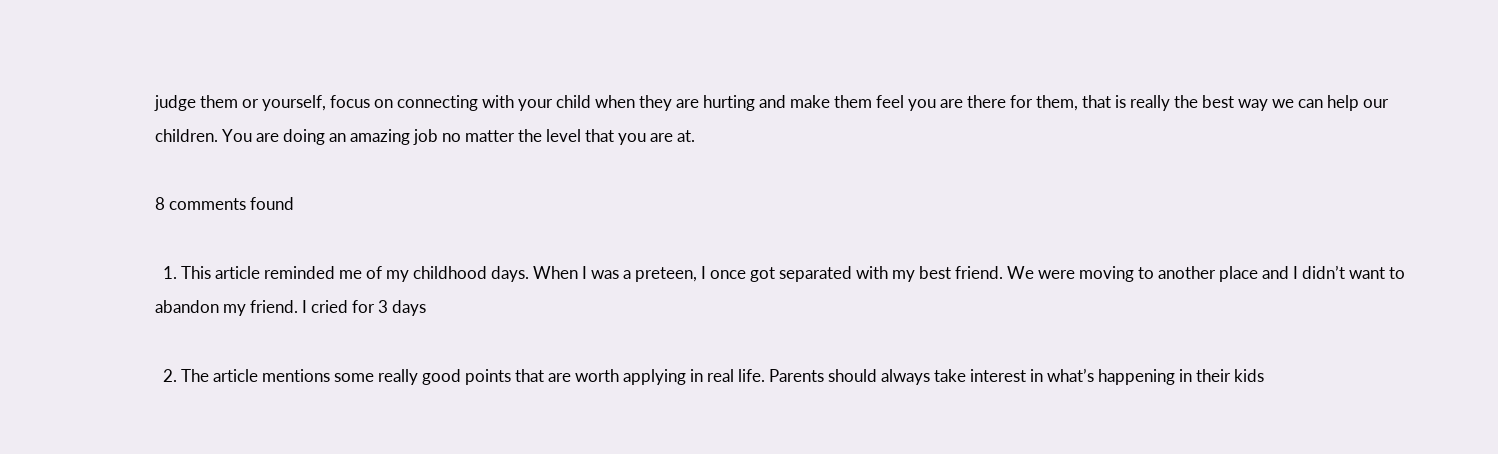judge them or yourself, focus on connecting with your child when they are hurting and make them feel you are there for them, that is really the best way we can help our children. You are doing an amazing job no matter the level that you are at.

8 comments found

  1. This article reminded me of my childhood days. When I was a preteen, I once got separated with my best friend. We were moving to another place and I didn’t want to abandon my friend. I cried for 3 days

  2. The article mentions some really good points that are worth applying in real life. Parents should always take interest in what’s happening in their kids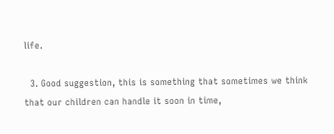life.

  3. Good suggestion, this is something that sometimes we think that our children can handle it soon in time,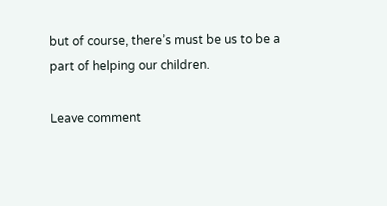but of course, there’s must be us to be a part of helping our children.

Leave comment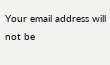Your email address will not be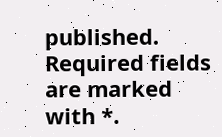published. Required fields are marked with *.